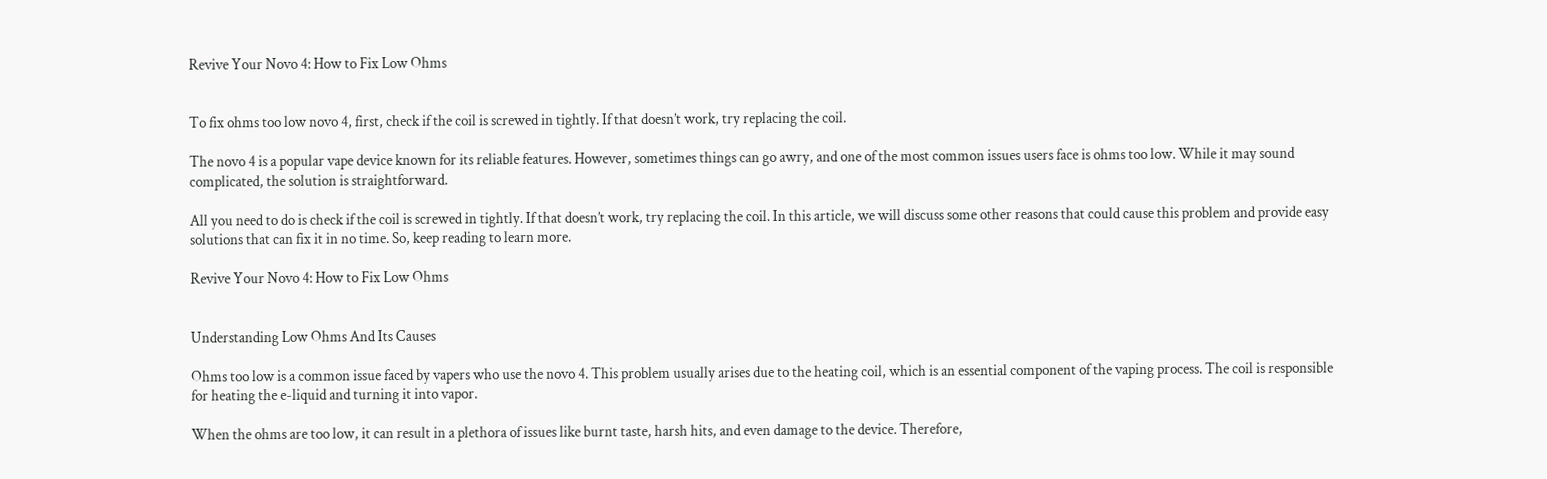Revive Your Novo 4: How to Fix Low Ohms


To fix ohms too low novo 4, first, check if the coil is screwed in tightly. If that doesn’t work, try replacing the coil.

The novo 4 is a popular vape device known for its reliable features. However, sometimes things can go awry, and one of the most common issues users face is ohms too low. While it may sound complicated, the solution is straightforward.

All you need to do is check if the coil is screwed in tightly. If that doesn’t work, try replacing the coil. In this article, we will discuss some other reasons that could cause this problem and provide easy solutions that can fix it in no time. So, keep reading to learn more.

Revive Your Novo 4: How to Fix Low Ohms


Understanding Low Ohms And Its Causes

Ohms too low is a common issue faced by vapers who use the novo 4. This problem usually arises due to the heating coil, which is an essential component of the vaping process. The coil is responsible for heating the e-liquid and turning it into vapor.

When the ohms are too low, it can result in a plethora of issues like burnt taste, harsh hits, and even damage to the device. Therefore,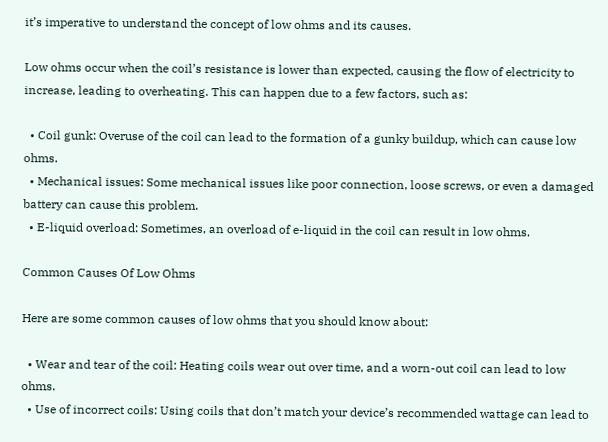it’s imperative to understand the concept of low ohms and its causes.

Low ohms occur when the coil’s resistance is lower than expected, causing the flow of electricity to increase, leading to overheating. This can happen due to a few factors, such as:

  • Coil gunk: Overuse of the coil can lead to the formation of a gunky buildup, which can cause low ohms.
  • Mechanical issues: Some mechanical issues like poor connection, loose screws, or even a damaged battery can cause this problem.
  • E-liquid overload: Sometimes, an overload of e-liquid in the coil can result in low ohms.

Common Causes Of Low Ohms

Here are some common causes of low ohms that you should know about:

  • Wear and tear of the coil: Heating coils wear out over time, and a worn-out coil can lead to low ohms.
  • Use of incorrect coils: Using coils that don’t match your device’s recommended wattage can lead to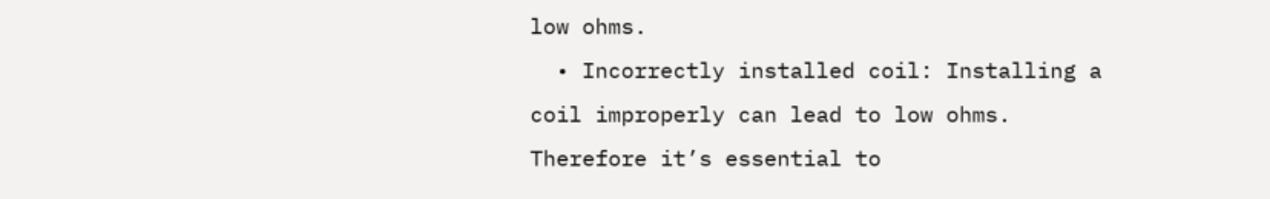low ohms.
  • Incorrectly installed coil: Installing a coil improperly can lead to low ohms. Therefore it’s essential to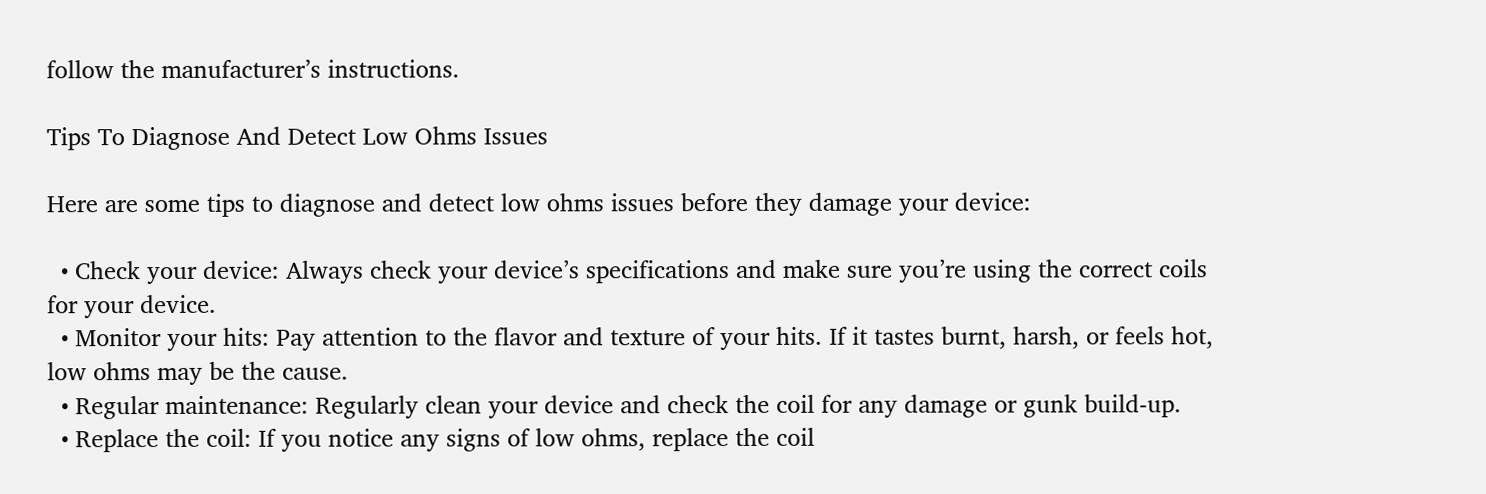follow the manufacturer’s instructions.

Tips To Diagnose And Detect Low Ohms Issues

Here are some tips to diagnose and detect low ohms issues before they damage your device:

  • Check your device: Always check your device’s specifications and make sure you’re using the correct coils for your device.
  • Monitor your hits: Pay attention to the flavor and texture of your hits. If it tastes burnt, harsh, or feels hot, low ohms may be the cause.
  • Regular maintenance: Regularly clean your device and check the coil for any damage or gunk build-up.
  • Replace the coil: If you notice any signs of low ohms, replace the coil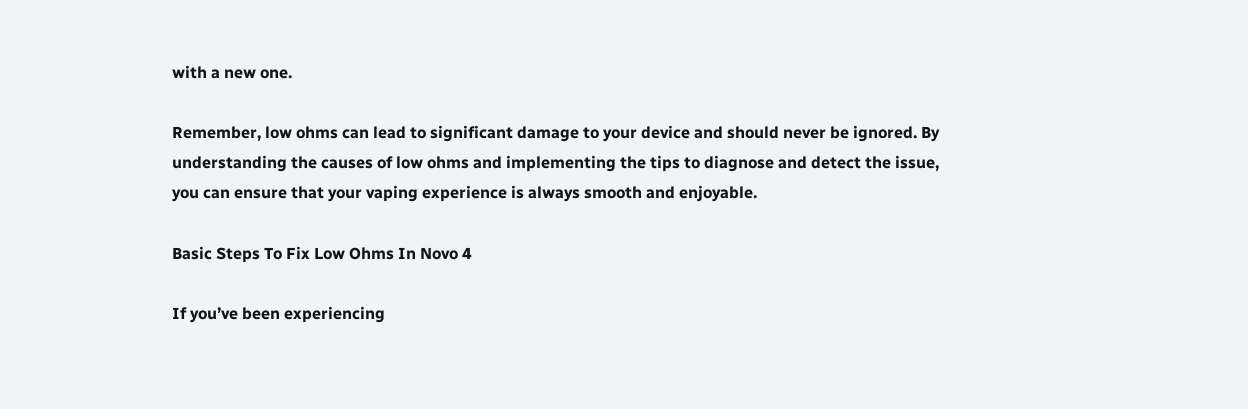with a new one.

Remember, low ohms can lead to significant damage to your device and should never be ignored. By understanding the causes of low ohms and implementing the tips to diagnose and detect the issue, you can ensure that your vaping experience is always smooth and enjoyable.

Basic Steps To Fix Low Ohms In Novo 4

If you’ve been experiencing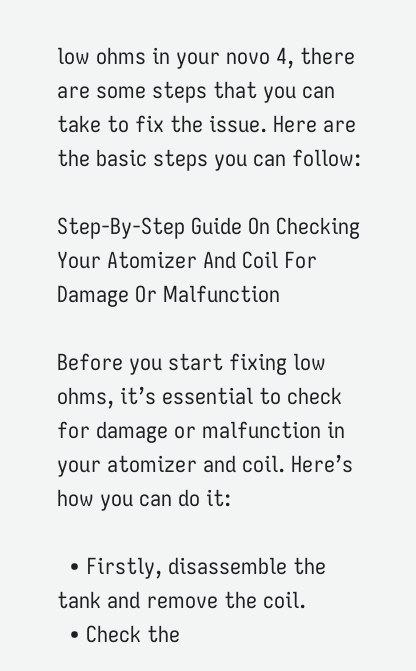low ohms in your novo 4, there are some steps that you can take to fix the issue. Here are the basic steps you can follow:

Step-By-Step Guide On Checking Your Atomizer And Coil For Damage Or Malfunction

Before you start fixing low ohms, it’s essential to check for damage or malfunction in your atomizer and coil. Here’s how you can do it:

  • Firstly, disassemble the tank and remove the coil.
  • Check the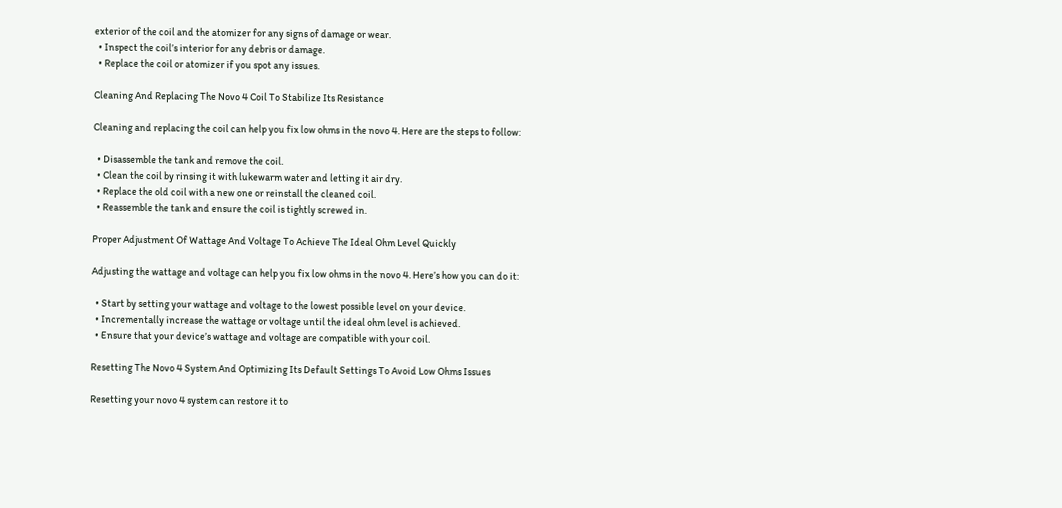exterior of the coil and the atomizer for any signs of damage or wear.
  • Inspect the coil’s interior for any debris or damage.
  • Replace the coil or atomizer if you spot any issues.

Cleaning And Replacing The Novo 4 Coil To Stabilize Its Resistance

Cleaning and replacing the coil can help you fix low ohms in the novo 4. Here are the steps to follow:

  • Disassemble the tank and remove the coil.
  • Clean the coil by rinsing it with lukewarm water and letting it air dry.
  • Replace the old coil with a new one or reinstall the cleaned coil.
  • Reassemble the tank and ensure the coil is tightly screwed in.

Proper Adjustment Of Wattage And Voltage To Achieve The Ideal Ohm Level Quickly

Adjusting the wattage and voltage can help you fix low ohms in the novo 4. Here’s how you can do it:

  • Start by setting your wattage and voltage to the lowest possible level on your device.
  • Incrementally increase the wattage or voltage until the ideal ohm level is achieved.
  • Ensure that your device’s wattage and voltage are compatible with your coil.

Resetting The Novo 4 System And Optimizing Its Default Settings To Avoid Low Ohms Issues

Resetting your novo 4 system can restore it to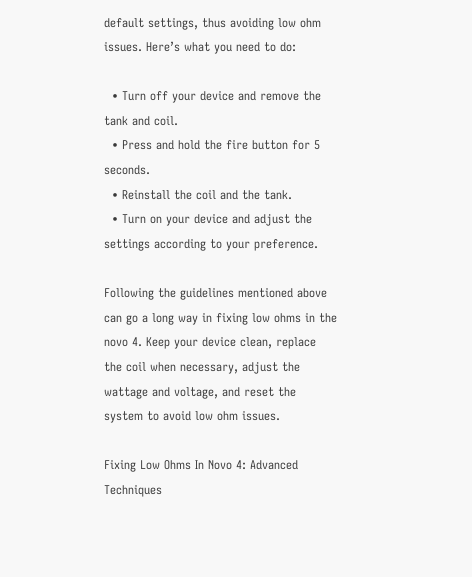default settings, thus avoiding low ohm issues. Here’s what you need to do:

  • Turn off your device and remove the tank and coil.
  • Press and hold the fire button for 5 seconds.
  • Reinstall the coil and the tank.
  • Turn on your device and adjust the settings according to your preference.

Following the guidelines mentioned above can go a long way in fixing low ohms in the novo 4. Keep your device clean, replace the coil when necessary, adjust the wattage and voltage, and reset the system to avoid low ohm issues.

Fixing Low Ohms In Novo 4: Advanced Techniques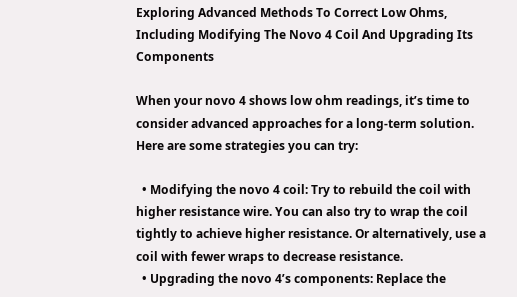Exploring Advanced Methods To Correct Low Ohms, Including Modifying The Novo 4 Coil And Upgrading Its Components

When your novo 4 shows low ohm readings, it’s time to consider advanced approaches for a long-term solution. Here are some strategies you can try:

  • Modifying the novo 4 coil: Try to rebuild the coil with higher resistance wire. You can also try to wrap the coil tightly to achieve higher resistance. Or alternatively, use a coil with fewer wraps to decrease resistance.
  • Upgrading the novo 4’s components: Replace the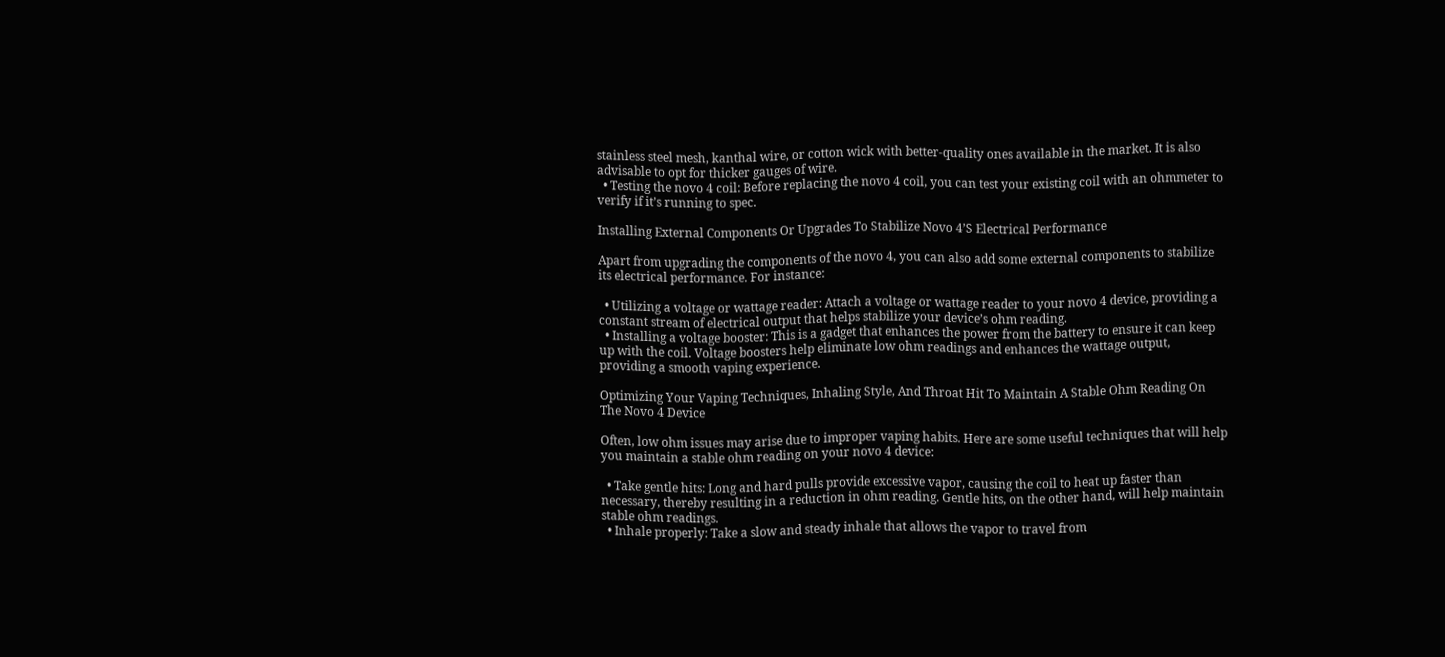stainless steel mesh, kanthal wire, or cotton wick with better-quality ones available in the market. It is also advisable to opt for thicker gauges of wire.
  • Testing the novo 4 coil: Before replacing the novo 4 coil, you can test your existing coil with an ohmmeter to verify if it’s running to spec.

Installing External Components Or Upgrades To Stabilize Novo 4’S Electrical Performance

Apart from upgrading the components of the novo 4, you can also add some external components to stabilize its electrical performance. For instance:

  • Utilizing a voltage or wattage reader: Attach a voltage or wattage reader to your novo 4 device, providing a constant stream of electrical output that helps stabilize your device’s ohm reading.
  • Installing a voltage booster: This is a gadget that enhances the power from the battery to ensure it can keep up with the coil. Voltage boosters help eliminate low ohm readings and enhances the wattage output, providing a smooth vaping experience.

Optimizing Your Vaping Techniques, Inhaling Style, And Throat Hit To Maintain A Stable Ohm Reading On The Novo 4 Device

Often, low ohm issues may arise due to improper vaping habits. Here are some useful techniques that will help you maintain a stable ohm reading on your novo 4 device:

  • Take gentle hits: Long and hard pulls provide excessive vapor, causing the coil to heat up faster than necessary, thereby resulting in a reduction in ohm reading. Gentle hits, on the other hand, will help maintain stable ohm readings.
  • Inhale properly: Take a slow and steady inhale that allows the vapor to travel from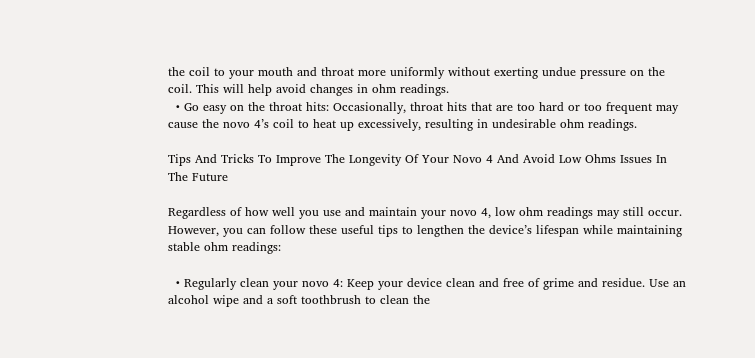the coil to your mouth and throat more uniformly without exerting undue pressure on the coil. This will help avoid changes in ohm readings.
  • Go easy on the throat hits: Occasionally, throat hits that are too hard or too frequent may cause the novo 4’s coil to heat up excessively, resulting in undesirable ohm readings.

Tips And Tricks To Improve The Longevity Of Your Novo 4 And Avoid Low Ohms Issues In The Future

Regardless of how well you use and maintain your novo 4, low ohm readings may still occur. However, you can follow these useful tips to lengthen the device’s lifespan while maintaining stable ohm readings:

  • Regularly clean your novo 4: Keep your device clean and free of grime and residue. Use an alcohol wipe and a soft toothbrush to clean the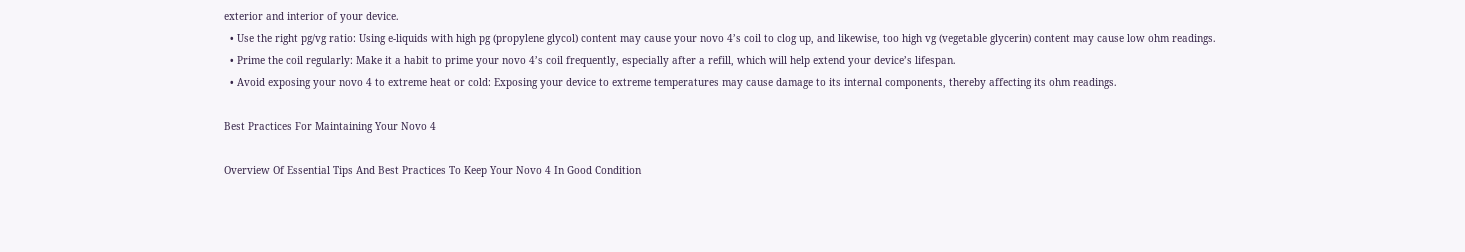exterior and interior of your device.
  • Use the right pg/vg ratio: Using e-liquids with high pg (propylene glycol) content may cause your novo 4’s coil to clog up, and likewise, too high vg (vegetable glycerin) content may cause low ohm readings.
  • Prime the coil regularly: Make it a habit to prime your novo 4’s coil frequently, especially after a refill, which will help extend your device’s lifespan.
  • Avoid exposing your novo 4 to extreme heat or cold: Exposing your device to extreme temperatures may cause damage to its internal components, thereby affecting its ohm readings.

Best Practices For Maintaining Your Novo 4

Overview Of Essential Tips And Best Practices To Keep Your Novo 4 In Good Condition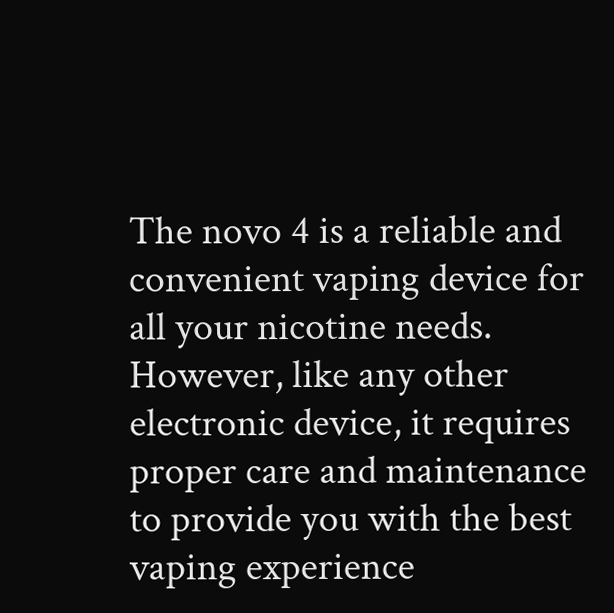The novo 4 is a reliable and convenient vaping device for all your nicotine needs. However, like any other electronic device, it requires proper care and maintenance to provide you with the best vaping experience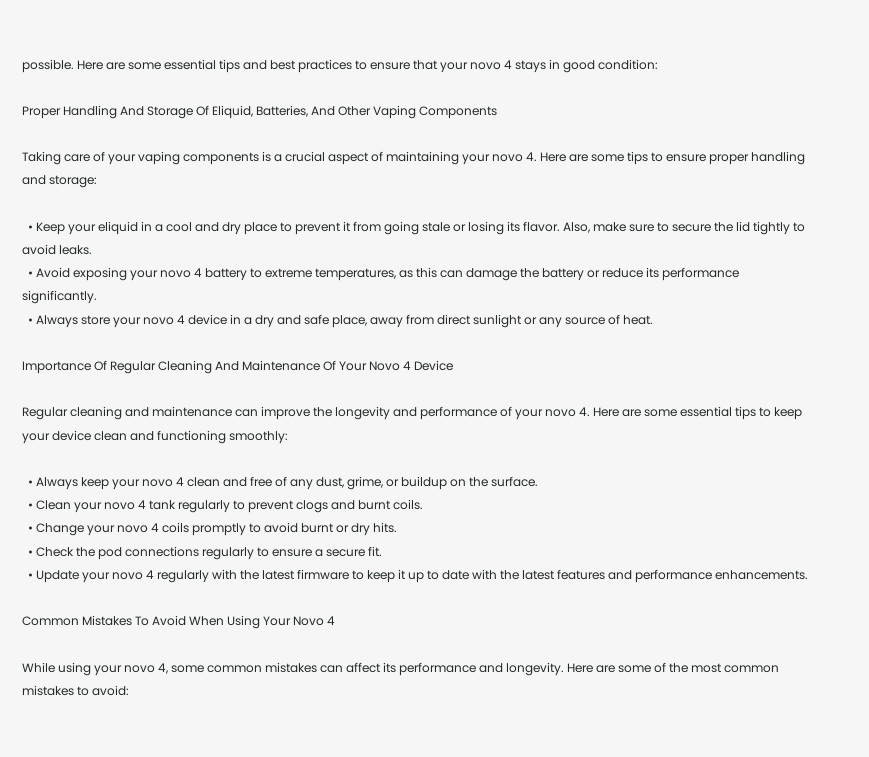possible. Here are some essential tips and best practices to ensure that your novo 4 stays in good condition:

Proper Handling And Storage Of Eliquid, Batteries, And Other Vaping Components

Taking care of your vaping components is a crucial aspect of maintaining your novo 4. Here are some tips to ensure proper handling and storage:

  • Keep your eliquid in a cool and dry place to prevent it from going stale or losing its flavor. Also, make sure to secure the lid tightly to avoid leaks.
  • Avoid exposing your novo 4 battery to extreme temperatures, as this can damage the battery or reduce its performance significantly.
  • Always store your novo 4 device in a dry and safe place, away from direct sunlight or any source of heat.

Importance Of Regular Cleaning And Maintenance Of Your Novo 4 Device

Regular cleaning and maintenance can improve the longevity and performance of your novo 4. Here are some essential tips to keep your device clean and functioning smoothly:

  • Always keep your novo 4 clean and free of any dust, grime, or buildup on the surface.
  • Clean your novo 4 tank regularly to prevent clogs and burnt coils.
  • Change your novo 4 coils promptly to avoid burnt or dry hits.
  • Check the pod connections regularly to ensure a secure fit.
  • Update your novo 4 regularly with the latest firmware to keep it up to date with the latest features and performance enhancements.

Common Mistakes To Avoid When Using Your Novo 4

While using your novo 4, some common mistakes can affect its performance and longevity. Here are some of the most common mistakes to avoid: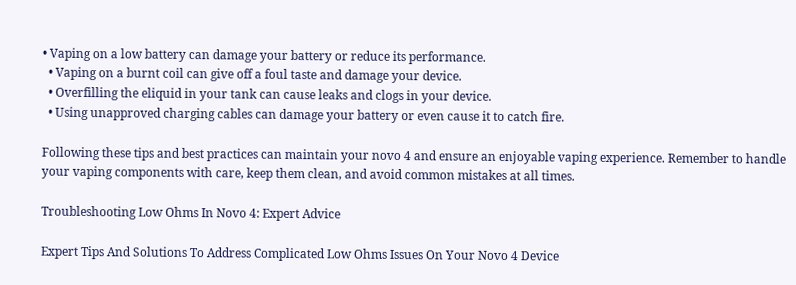• Vaping on a low battery can damage your battery or reduce its performance.
  • Vaping on a burnt coil can give off a foul taste and damage your device.
  • Overfilling the eliquid in your tank can cause leaks and clogs in your device.
  • Using unapproved charging cables can damage your battery or even cause it to catch fire.

Following these tips and best practices can maintain your novo 4 and ensure an enjoyable vaping experience. Remember to handle your vaping components with care, keep them clean, and avoid common mistakes at all times.

Troubleshooting Low Ohms In Novo 4: Expert Advice

Expert Tips And Solutions To Address Complicated Low Ohms Issues On Your Novo 4 Device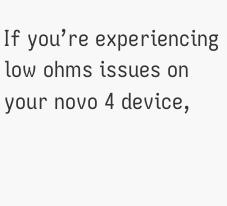If you’re experiencing low ohms issues on your novo 4 device,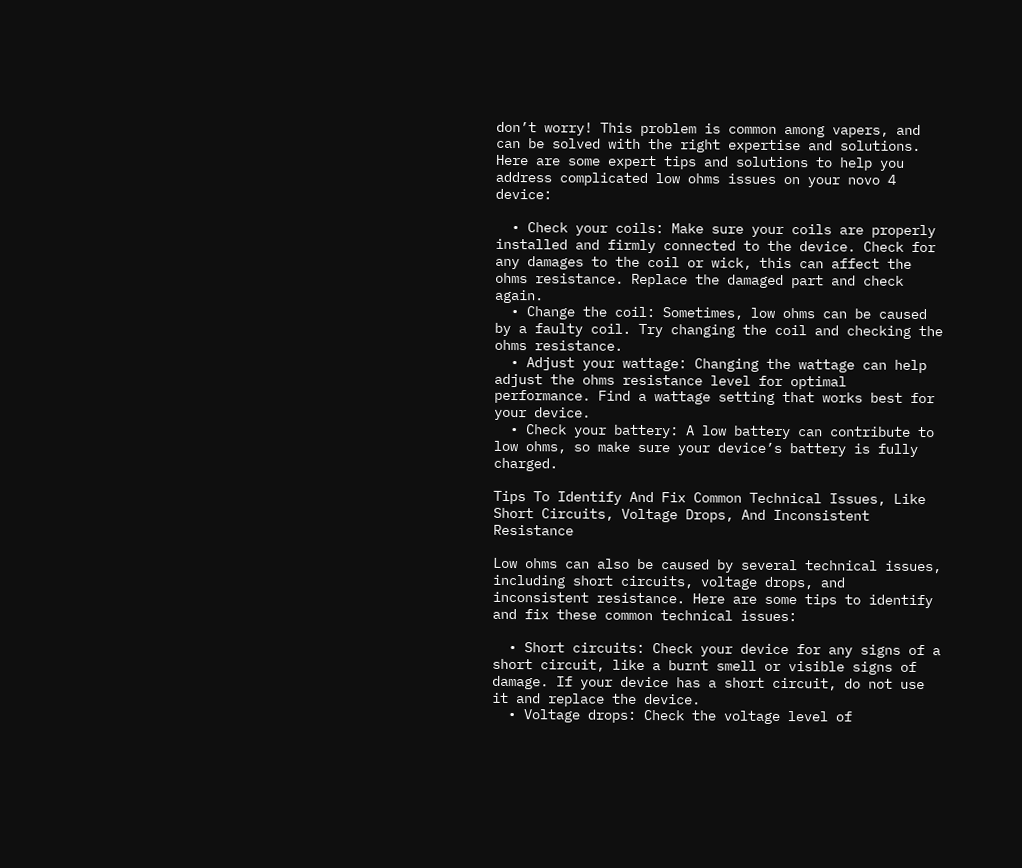don’t worry! This problem is common among vapers, and can be solved with the right expertise and solutions. Here are some expert tips and solutions to help you address complicated low ohms issues on your novo 4 device:

  • Check your coils: Make sure your coils are properly installed and firmly connected to the device. Check for any damages to the coil or wick, this can affect the ohms resistance. Replace the damaged part and check again.
  • Change the coil: Sometimes, low ohms can be caused by a faulty coil. Try changing the coil and checking the ohms resistance.
  • Adjust your wattage: Changing the wattage can help adjust the ohms resistance level for optimal performance. Find a wattage setting that works best for your device.
  • Check your battery: A low battery can contribute to low ohms, so make sure your device’s battery is fully charged.

Tips To Identify And Fix Common Technical Issues, Like Short Circuits, Voltage Drops, And Inconsistent Resistance

Low ohms can also be caused by several technical issues, including short circuits, voltage drops, and inconsistent resistance. Here are some tips to identify and fix these common technical issues:

  • Short circuits: Check your device for any signs of a short circuit, like a burnt smell or visible signs of damage. If your device has a short circuit, do not use it and replace the device.
  • Voltage drops: Check the voltage level of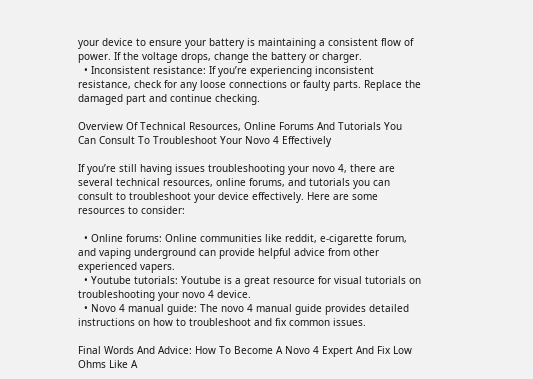your device to ensure your battery is maintaining a consistent flow of power. If the voltage drops, change the battery or charger.
  • Inconsistent resistance: If you’re experiencing inconsistent resistance, check for any loose connections or faulty parts. Replace the damaged part and continue checking.

Overview Of Technical Resources, Online Forums And Tutorials You Can Consult To Troubleshoot Your Novo 4 Effectively

If you’re still having issues troubleshooting your novo 4, there are several technical resources, online forums, and tutorials you can consult to troubleshoot your device effectively. Here are some resources to consider:

  • Online forums: Online communities like reddit, e-cigarette forum, and vaping underground can provide helpful advice from other experienced vapers.
  • Youtube tutorials: Youtube is a great resource for visual tutorials on troubleshooting your novo 4 device.
  • Novo 4 manual guide: The novo 4 manual guide provides detailed instructions on how to troubleshoot and fix common issues.

Final Words And Advice: How To Become A Novo 4 Expert And Fix Low Ohms Like A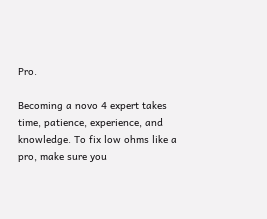Pro.

Becoming a novo 4 expert takes time, patience, experience, and knowledge. To fix low ohms like a pro, make sure you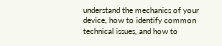understand the mechanics of your device, how to identify common technical issues, and how to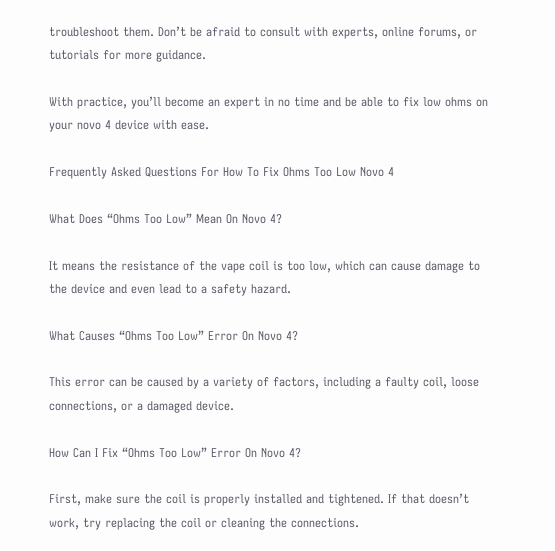troubleshoot them. Don’t be afraid to consult with experts, online forums, or tutorials for more guidance.

With practice, you’ll become an expert in no time and be able to fix low ohms on your novo 4 device with ease.

Frequently Asked Questions For How To Fix Ohms Too Low Novo 4

What Does “Ohms Too Low” Mean On Novo 4?

It means the resistance of the vape coil is too low, which can cause damage to the device and even lead to a safety hazard.

What Causes “Ohms Too Low” Error On Novo 4?

This error can be caused by a variety of factors, including a faulty coil, loose connections, or a damaged device.

How Can I Fix “Ohms Too Low” Error On Novo 4?

First, make sure the coil is properly installed and tightened. If that doesn’t work, try replacing the coil or cleaning the connections.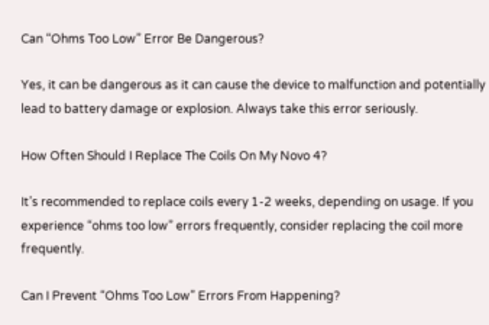Can “Ohms Too Low” Error Be Dangerous?

Yes, it can be dangerous as it can cause the device to malfunction and potentially lead to battery damage or explosion. Always take this error seriously.

How Often Should I Replace The Coils On My Novo 4?

It’s recommended to replace coils every 1-2 weeks, depending on usage. If you experience “ohms too low” errors frequently, consider replacing the coil more frequently.

Can I Prevent “Ohms Too Low” Errors From Happening?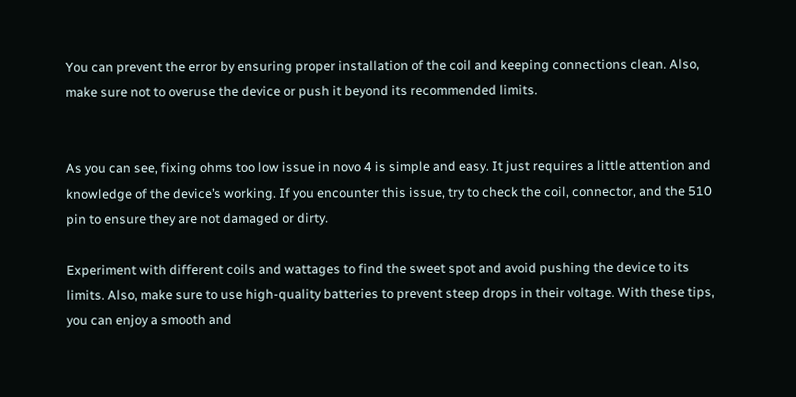You can prevent the error by ensuring proper installation of the coil and keeping connections clean. Also, make sure not to overuse the device or push it beyond its recommended limits.


As you can see, fixing ohms too low issue in novo 4 is simple and easy. It just requires a little attention and knowledge of the device’s working. If you encounter this issue, try to check the coil, connector, and the 510 pin to ensure they are not damaged or dirty.

Experiment with different coils and wattages to find the sweet spot and avoid pushing the device to its limits. Also, make sure to use high-quality batteries to prevent steep drops in their voltage. With these tips, you can enjoy a smooth and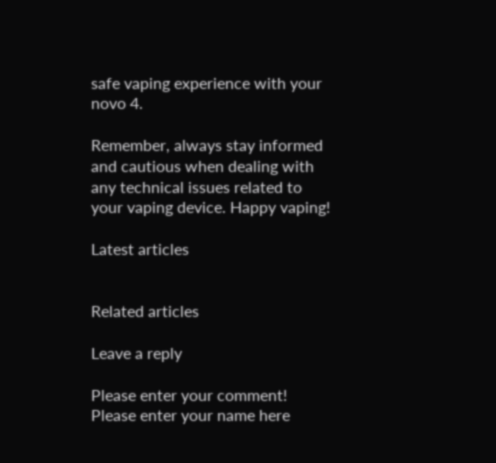safe vaping experience with your novo 4.

Remember, always stay informed and cautious when dealing with any technical issues related to your vaping device. Happy vaping!

Latest articles


Related articles

Leave a reply

Please enter your comment!
Please enter your name here